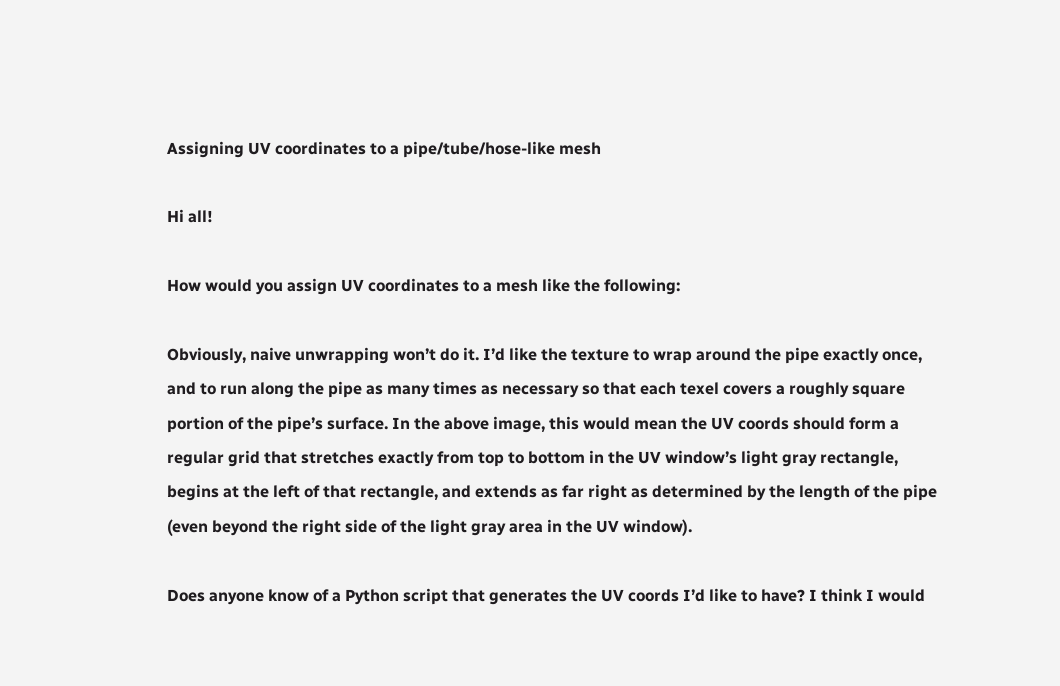Assigning UV coordinates to a pipe/tube/hose-like mesh

Hi all!

How would you assign UV coordinates to a mesh like the following:

Obviously, naive unwrapping won’t do it. I’d like the texture to wrap around the pipe exactly once, and to run along the pipe as many times as necessary so that each texel covers a roughly square portion of the pipe’s surface. In the above image, this would mean the UV coords should form a regular grid that stretches exactly from top to bottom in the UV window’s light gray rectangle, begins at the left of that rectangle, and extends as far right as determined by the length of the pipe (even beyond the right side of the light gray area in the UV window).

Does anyone know of a Python script that generates the UV coords I’d like to have? I think I would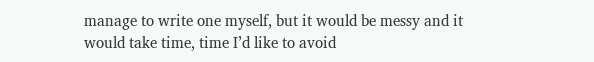manage to write one myself, but it would be messy and it would take time, time I’d like to avoid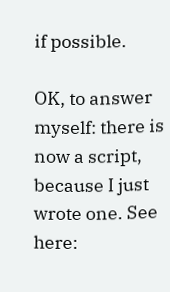if possible.

OK, to answer myself: there is now a script, because I just wrote one. See here: